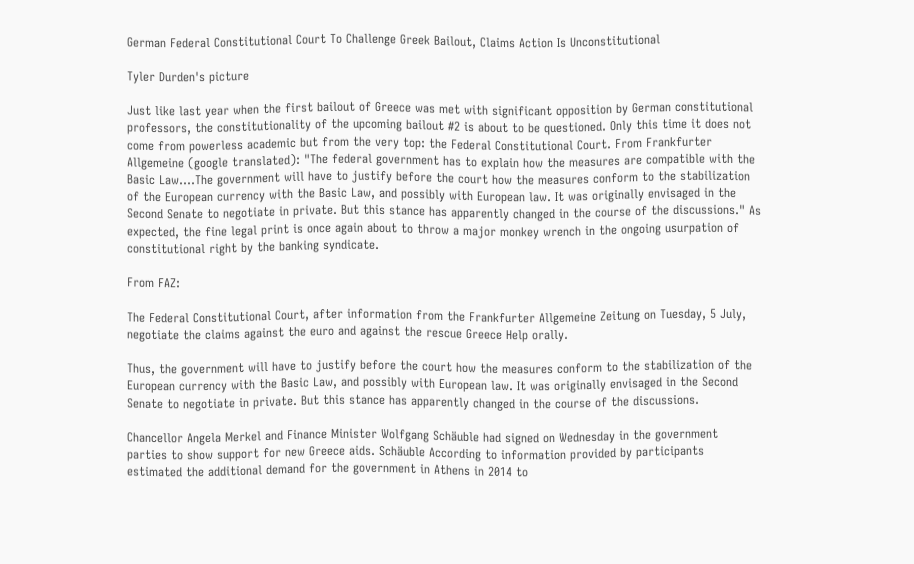German Federal Constitutional Court To Challenge Greek Bailout, Claims Action Is Unconstitutional

Tyler Durden's picture

Just like last year when the first bailout of Greece was met with significant opposition by German constitutional professors, the constitutionality of the upcoming bailout #2 is about to be questioned. Only this time it does not come from powerless academic but from the very top: the Federal Constitutional Court. From Frankfurter Allgemeine (google translated): "The federal government has to explain how the measures are compatible with the Basic Law....The government will have to justify before the court how the measures conform to the stabilization of the European currency with the Basic Law, and possibly with European law. It was originally envisaged in the Second Senate to negotiate in private. But this stance has apparently changed in the course of the discussions." As expected, the fine legal print is once again about to throw a major monkey wrench in the ongoing usurpation of constitutional right by the banking syndicate.

From FAZ:

The Federal Constitutional Court, after information from the Frankfurter Allgemeine Zeitung on Tuesday, 5 July, negotiate the claims against the euro and against the rescue Greece Help orally.

Thus, the government will have to justify before the court how the measures conform to the stabilization of the European currency with the Basic Law, and possibly with European law. It was originally envisaged in the Second Senate to negotiate in private. But this stance has apparently changed in the course of the discussions.

Chancellor Angela Merkel and Finance Minister Wolfgang Schäuble had signed on Wednesday in the government parties to show support for new Greece aids. Schäuble According to information provided by participants estimated the additional demand for the government in Athens in 2014 to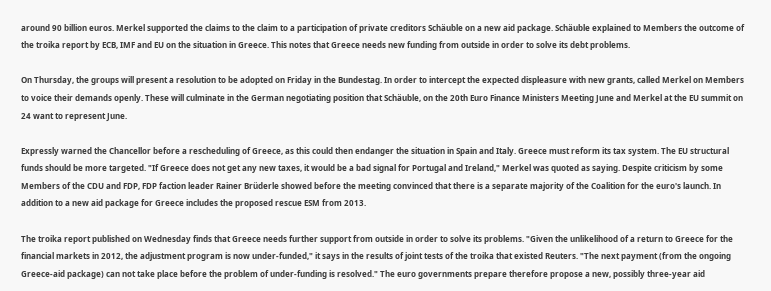around 90 billion euros. Merkel supported the claims to the claim to a participation of private creditors Schäuble on a new aid package. Schäuble explained to Members the outcome of the troika report by ECB, IMF and EU on the situation in Greece. This notes that Greece needs new funding from outside in order to solve its debt problems.

On Thursday, the groups will present a resolution to be adopted on Friday in the Bundestag. In order to intercept the expected displeasure with new grants, called Merkel on Members to voice their demands openly. These will culminate in the German negotiating position that Schäuble, on the 20th Euro Finance Ministers Meeting June and Merkel at the EU summit on 24 want to represent June.

Expressly warned the Chancellor before a rescheduling of Greece, as this could then endanger the situation in Spain and Italy. Greece must reform its tax system. The EU structural funds should be more targeted. "If Greece does not get any new taxes, it would be a bad signal for Portugal and Ireland," Merkel was quoted as saying. Despite criticism by some Members of the CDU and FDP, FDP faction leader Rainer Brüderle showed before the meeting convinced that there is a separate majority of the Coalition for the euro's launch. In addition to a new aid package for Greece includes the proposed rescue ESM from 2013.

The troika report published on Wednesday finds that Greece needs further support from outside in order to solve its problems. "Given the unlikelihood of a return to Greece for the financial markets in 2012, the adjustment program is now under-funded," it says in the results of joint tests of the troika that existed Reuters. "The next payment (from the ongoing Greece-aid package) can not take place before the problem of under-funding is resolved." The euro governments prepare therefore propose a new, possibly three-year aid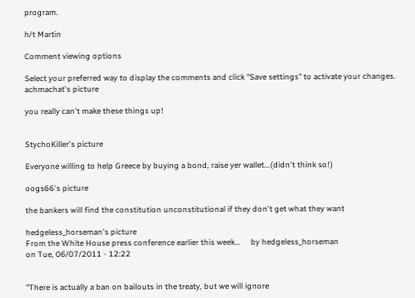program.

h/t Martin

Comment viewing options

Select your preferred way to display the comments and click "Save settings" to activate your changes.
achmachat's picture

you really can't make these things up!


StychoKiller's picture

Everyone willing to help Greece by buying a bond, raise yer wallet...(didn't think so!)

oogs66's picture

the bankers will find the constitution unconstitutional if they don't get what they want

hedgeless_horseman's picture
From the White House press conference earlier this week...     by hedgeless_horseman
on Tue, 06/07/2011 - 12:22


"There is actually a ban on bailouts in the treaty, but we will ignore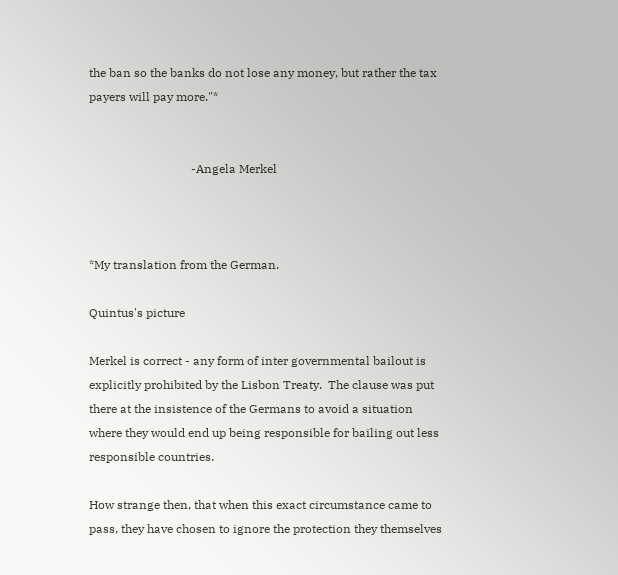the ban so the banks do not lose any money, but rather the tax payers will pay more."*


                                  -Angela Merkel



*My translation from the German.

Quintus's picture

Merkel is correct - any form of inter governmental bailout is explicitly prohibited by the Lisbon Treaty.  The clause was put there at the insistence of the Germans to avoid a situation where they would end up being responsible for bailing out less responsible countries.

How strange then, that when this exact circumstance came to pass, they have chosen to ignore the protection they themselves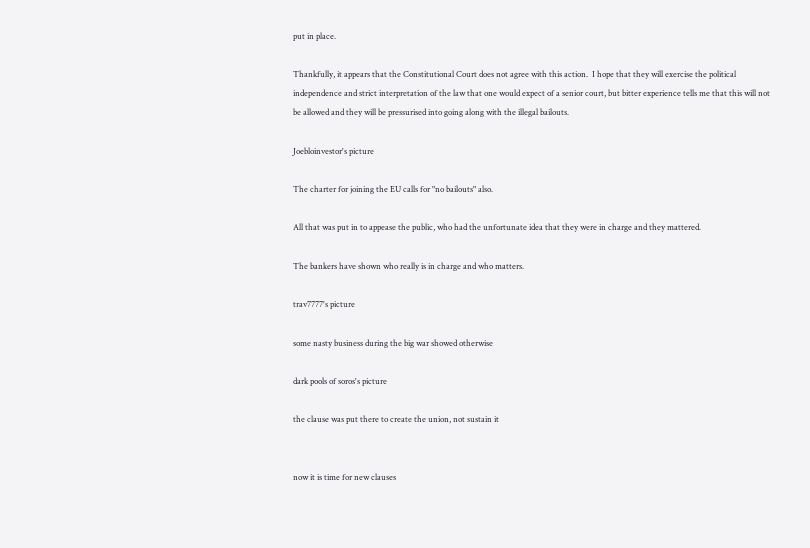put in place.

Thankfully, it appears that the Constitutional Court does not agree with this action.  I hope that they will exercise the political independence and strict interpretation of the law that one would expect of a senior court, but bitter experience tells me that this will not be allowed and they will be pressurised into going along with the illegal bailouts.

Joebloinvestor's picture

The charter for joining the EU calls for "no bailouts" also.

All that was put in to appease the public, who had the unfortunate idea that they were in charge and they mattered.

The bankers have shown who really is in charge and who matters.

trav7777's picture

some nasty business during the big war showed otherwise

dark pools of soros's picture

the clause was put there to create the union, not sustain it


now it is time for new clauses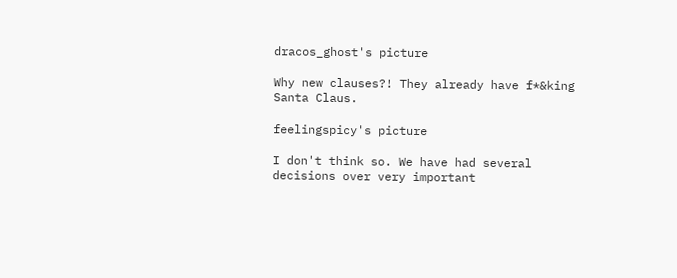dracos_ghost's picture

Why new clauses?! They already have f*&king Santa Claus.

feelingspicy's picture

I don't think so. We have had several decisions over very important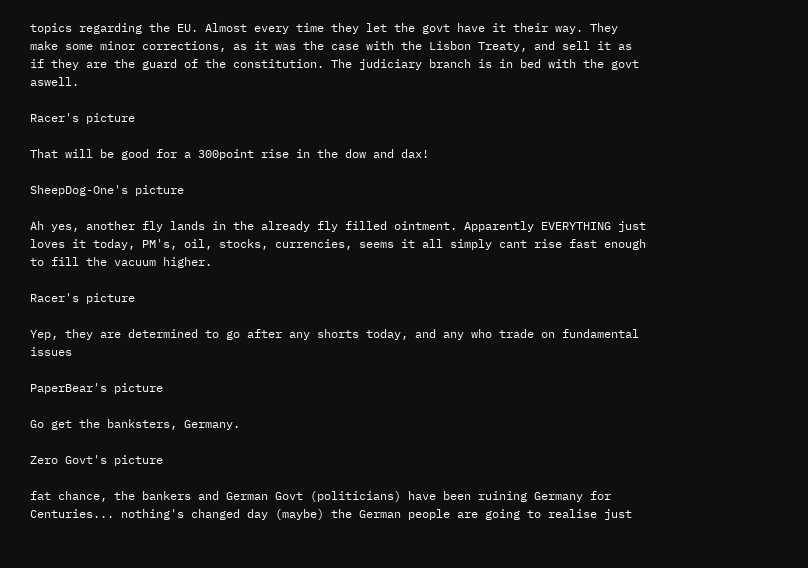topics regarding the EU. Almost every time they let the govt have it their way. They make some minor corrections, as it was the case with the Lisbon Treaty, and sell it as if they are the guard of the constitution. The judiciary branch is in bed with the govt aswell.

Racer's picture

That will be good for a 300point rise in the dow and dax!

SheepDog-One's picture

Ah yes, another fly lands in the already fly filled ointment. Apparently EVERYTHING just loves it today, PM's, oil, stocks, currencies, seems it all simply cant rise fast enough to fill the vacuum higher.

Racer's picture

Yep, they are determined to go after any shorts today, and any who trade on fundamental issues

PaperBear's picture

Go get the banksters, Germany.

Zero Govt's picture

fat chance, the bankers and German Govt (politicians) have been ruining Germany for Centuries... nothing's changed day (maybe) the German people are going to realise just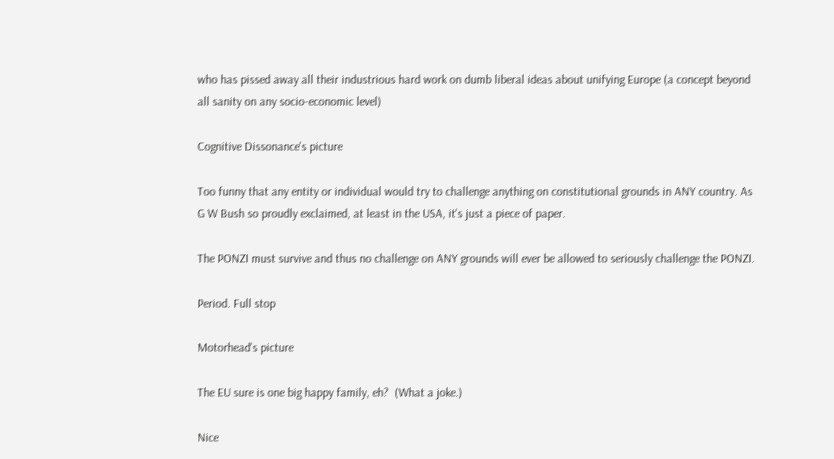who has pissed away all their industrious hard work on dumb liberal ideas about unifying Europe (a concept beyond all sanity on any socio-economic level)

Cognitive Dissonance's picture

Too funny that any entity or individual would try to challenge anything on constitutional grounds in ANY country. As G W Bush so proudly exclaimed, at least in the USA, it's just a piece of paper.

The PONZI must survive and thus no challenge on ANY grounds will ever be allowed to seriously challenge the PONZI.

Period. Full stop

Motorhead's picture

The EU sure is one big happy family, eh?  (What a joke.)

Nice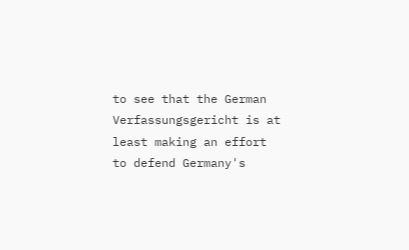to see that the German Verfassungsgericht is at least making an effort to defend Germany's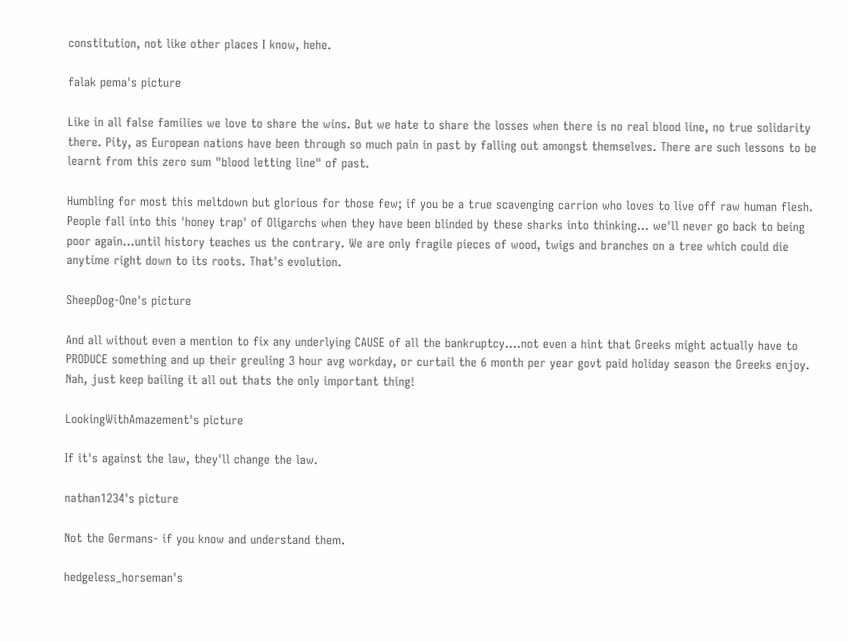constitution, not like other places I know, hehe.

falak pema's picture

Like in all false families we love to share the wins. But we hate to share the losses when there is no real blood line, no true solidarity there. Pity, as European nations have been through so much pain in past by falling out amongst themselves. There are such lessons to be learnt from this zero sum "blood letting line" of past.

Humbling for most this meltdown but glorious for those few; if you be a true scavenging carrion who loves to live off raw human flesh. People fall into this 'honey trap' of Oligarchs when they have been blinded by these sharks into thinking... we'll never go back to being poor again...until history teaches us the contrary. We are only fragile pieces of wood, twigs and branches on a tree which could die anytime right down to its roots. That's evolution.

SheepDog-One's picture

And all without even a mention to fix any underlying CAUSE of all the bankruptcy....not even a hint that Greeks might actually have to PRODUCE something and up their greuling 3 hour avg workday, or curtail the 6 month per year govt paid holiday season the Greeks enjoy. Nah, just keep bailing it all out thats the only important thing!

LookingWithAmazement's picture

If it's against the law, they'll change the law.

nathan1234's picture

Not the Germans- if you know and understand them.

hedgeless_horseman's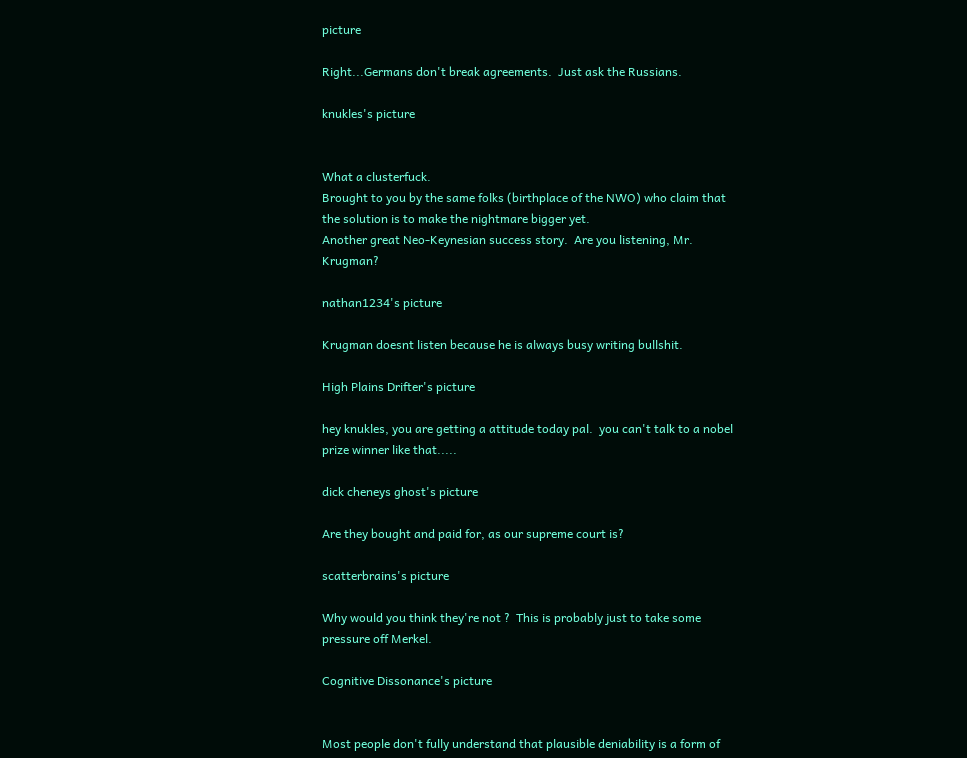picture

Right...Germans don't break agreements.  Just ask the Russians.

knukles's picture


What a clusterfuck.
Brought to you by the same folks (birthplace of the NWO) who claim that the solution is to make the nightmare bigger yet.
Another great Neo-Keynesian success story.  Are you listening, Mr. Krugman?

nathan1234's picture

Krugman doesnt listen because he is always busy writing bullshit.

High Plains Drifter's picture

hey knukles, you are getting a attitude today pal.  you can't talk to a nobel prize winner like that.....

dick cheneys ghost's picture

Are they bought and paid for, as our supreme court is?

scatterbrains's picture

Why would you think they're not ?  This is probably just to take some pressure off Merkel.

Cognitive Dissonance's picture


Most people don't fully understand that plausible deniability is a form of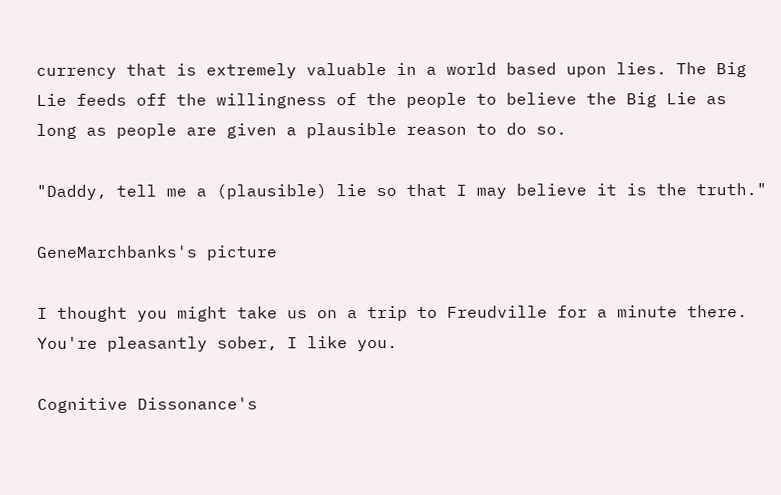currency that is extremely valuable in a world based upon lies. The Big Lie feeds off the willingness of the people to believe the Big Lie as long as people are given a plausible reason to do so.

"Daddy, tell me a (plausible) lie so that I may believe it is the truth."

GeneMarchbanks's picture

I thought you might take us on a trip to Freudville for a minute there. You're pleasantly sober, I like you.

Cognitive Dissonance's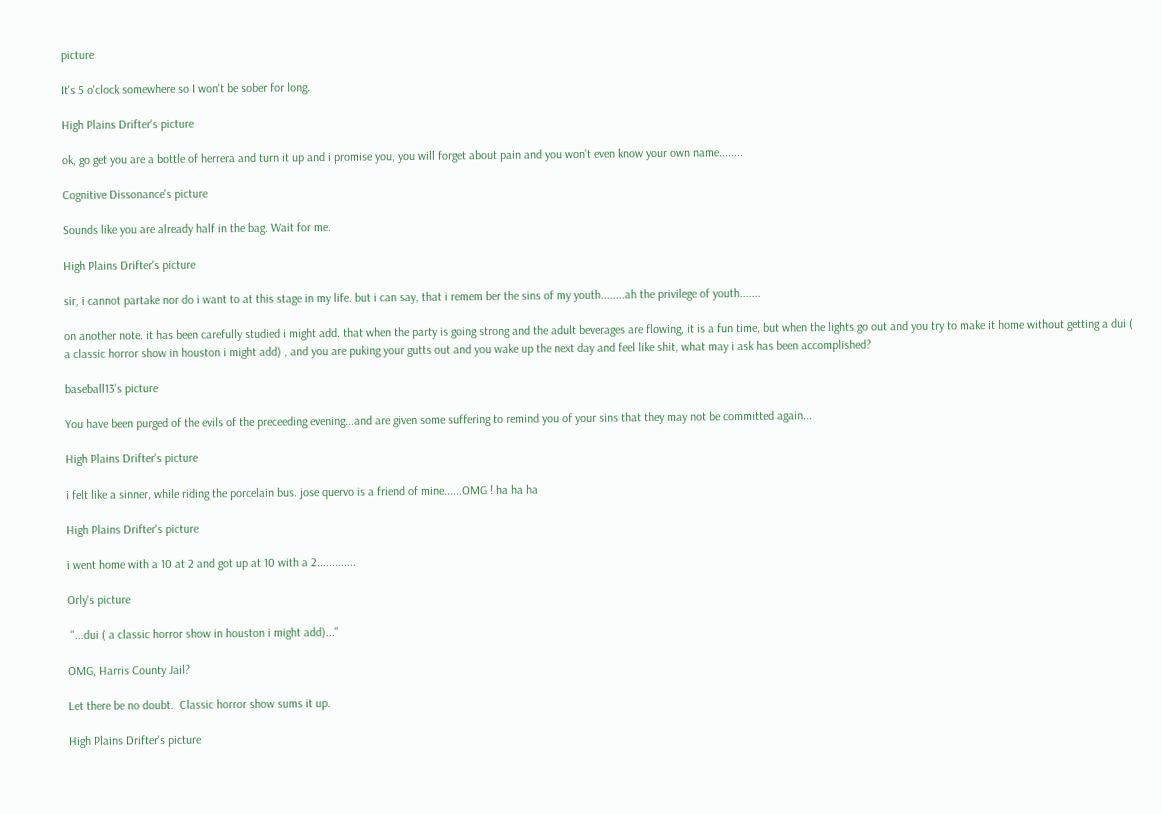picture

It's 5 o'clock somewhere so I won't be sober for long.

High Plains Drifter's picture

ok, go get you are a bottle of herrera and turn it up and i promise you, you will forget about pain and you won't even know your own name........

Cognitive Dissonance's picture

Sounds like you are already half in the bag. Wait for me.

High Plains Drifter's picture

sir, i cannot partake nor do i want to at this stage in my life. but i can say, that i remem ber the sins of my youth........ah the privilege of youth.......

on another note. it has been carefully studied i might add. that when the party is going strong and the adult beverages are flowing, it is a fun time, but when the lights go out and you try to make it home without getting a dui ( a classic horror show in houston i might add) , and you are puking your gutts out and you wake up the next day and feel like shit, what may i ask has been accomplished?

baseball13's picture

You have been purged of the evils of the preceeding evening...and are given some suffering to remind you of your sins that they may not be committed again...

High Plains Drifter's picture

i felt like a sinner, while riding the porcelain bus. jose quervo is a friend of mine......OMG ! ha ha ha

High Plains Drifter's picture

i went home with a 10 at 2 and got up at 10 with a 2.............

Orly's picture

 "...dui ( a classic horror show in houston i might add)..."

OMG, Harris County Jail?

Let there be no doubt.  Classic horror show sums it up.

High Plains Drifter's picture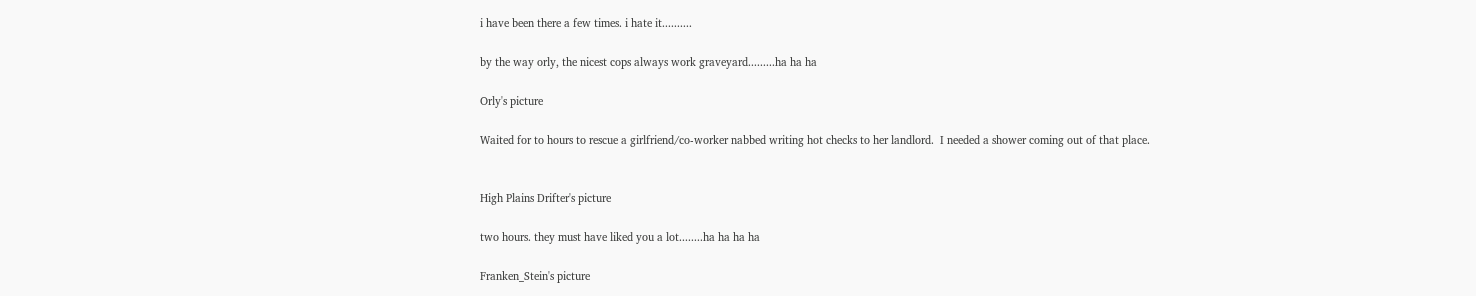i have been there a few times. i hate it..........

by the way orly, the nicest cops always work graveyard.........ha ha ha

Orly's picture

Waited for to hours to rescue a girlfriend/co-worker nabbed writing hot checks to her landlord.  I needed a shower coming out of that place.


High Plains Drifter's picture

two hours. they must have liked you a lot........ha ha ha ha

Franken_Stein's picture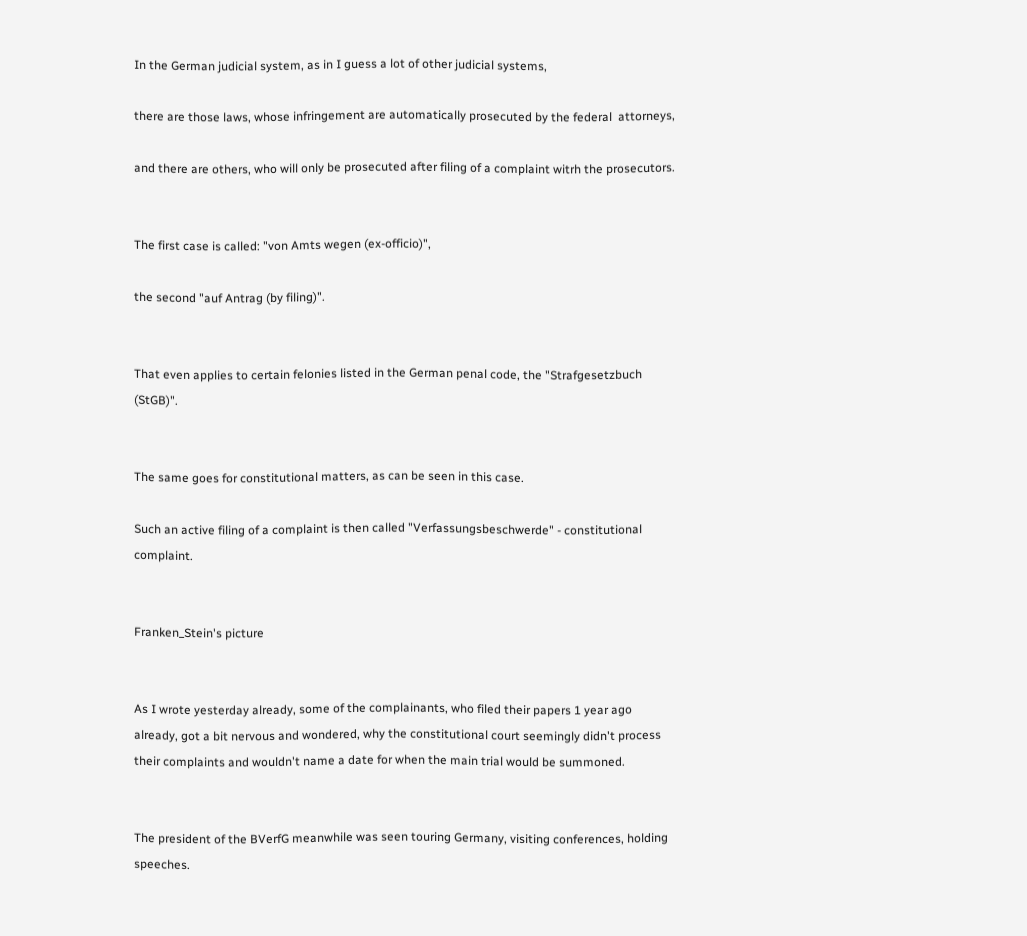In the German judicial system, as in I guess a lot of other judicial systems,

there are those laws, whose infringement are automatically prosecuted by the federal  attorneys,

and there are others, who will only be prosecuted after filing of a complaint witrh the prosecutors.


The first case is called: "von Amts wegen (ex-officio)",

the second "auf Antrag (by filing)".


That even applies to certain felonies listed in the German penal code, the "Strafgesetzbuch (StGB)".


The same goes for constitutional matters, as can be seen in this case.

Such an active filing of a complaint is then called "Verfassungsbeschwerde" - constitutional complaint.


Franken_Stein's picture


As I wrote yesterday already, some of the complainants, who filed their papers 1 year ago already, got a bit nervous and wondered, why the constitutional court seemingly didn't process their complaints and wouldn't name a date for when the main trial would be summoned.


The president of the BVerfG meanwhile was seen touring Germany, visiting conferences, holding speeches.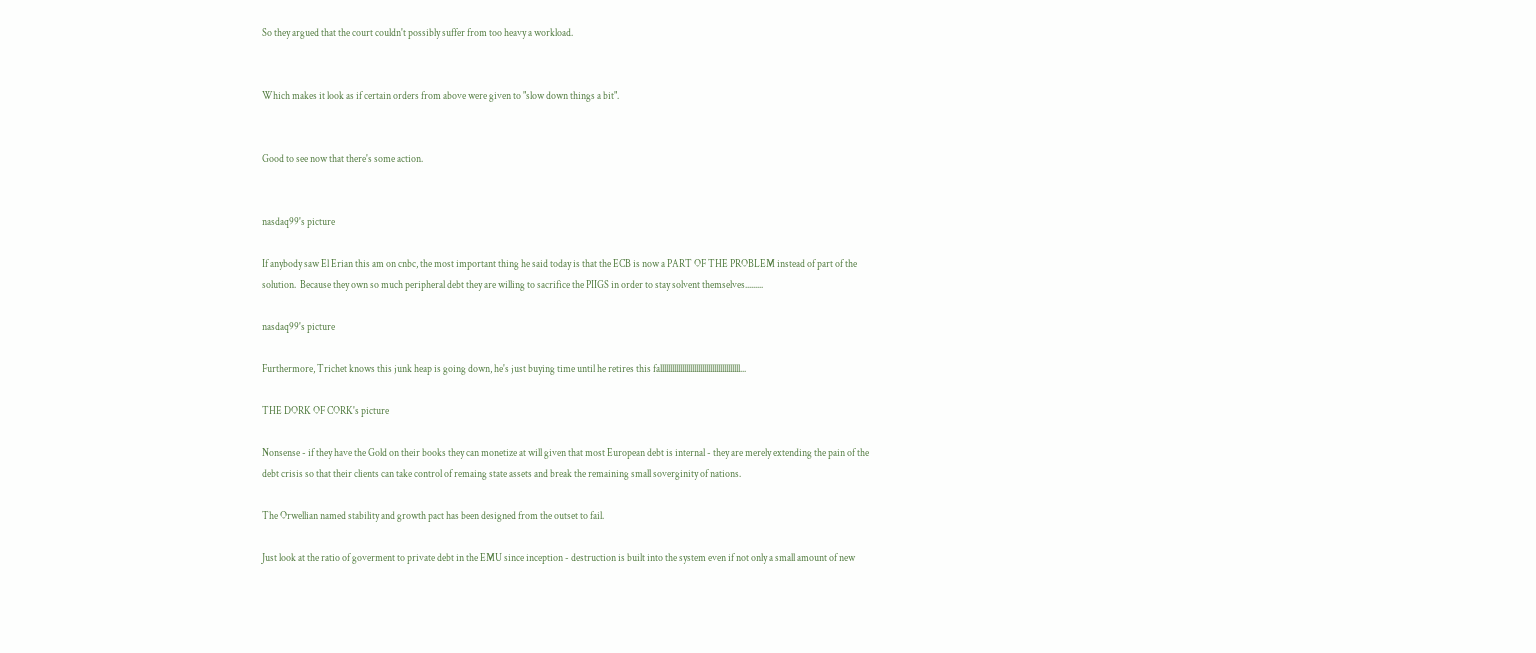So they argued that the court couldn't possibly suffer from too heavy a workload.


Which makes it look as if certain orders from above were given to "slow down things a bit".


Good to see now that there's some action.


nasdaq99's picture

If anybody saw El Erian this am on cnbc, the most important thing he said today is that the ECB is now a PART OF THE PROBLEM instead of part of the solution.  Because they own so much peripheral debt they are willing to sacrifice the PIIGS in order to stay solvent themselves.........

nasdaq99's picture

Furthermore, Trichet knows this junk heap is going down, he's just buying time until he retires this fallllllllllllllllllllllllllllllllllllllll...

THE DORK OF CORK's picture

Nonsense - if they have the Gold on their books they can monetize at will given that most European debt is internal - they are merely extending the pain of the debt crisis so that their clients can take control of remaing state assets and break the remaining small soverginity of nations.

The Orwellian named stability and growth pact has been designed from the outset to fail.

Just look at the ratio of goverment to private debt in the EMU since inception - destruction is built into the system even if not only a small amount of new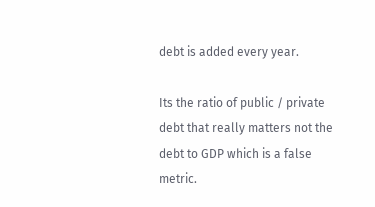debt is added every year.

Its the ratio of public / private debt that really matters not the debt to GDP which is a false metric.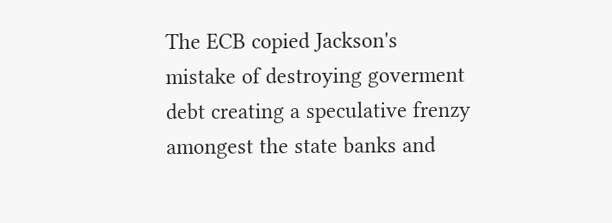The ECB copied Jackson's mistake of destroying goverment debt creating a speculative frenzy amongest the state banks and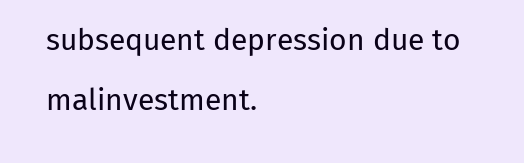subsequent depression due to malinvestment.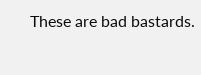These are bad bastards.